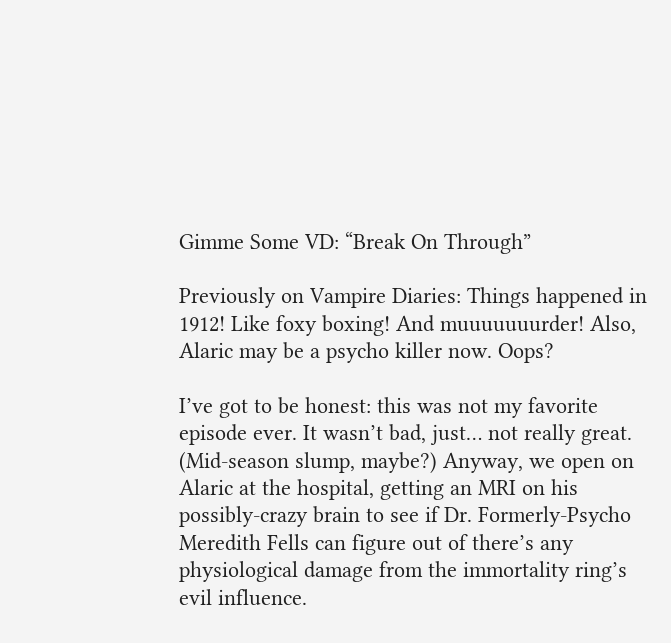Gimme Some VD: “Break On Through”

Previously on Vampire Diaries: Things happened in 1912! Like foxy boxing! And muuuuuuurder! Also, Alaric may be a psycho killer now. Oops?

I’ve got to be honest: this was not my favorite episode ever. It wasn’t bad, just… not really great. (Mid-season slump, maybe?) Anyway, we open on Alaric at the hospital, getting an MRI on his possibly-crazy brain to see if Dr. Formerly-Psycho Meredith Fells can figure out of there’s any physiological damage from the immortality ring’s evil influence.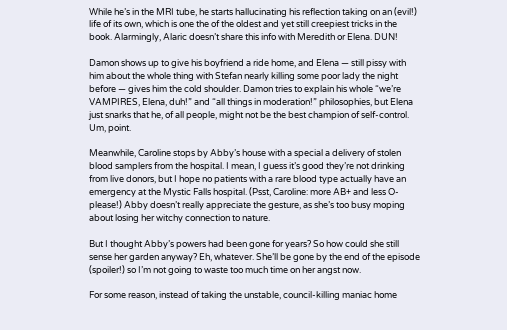While he’s in the MRI tube, he starts hallucinating his reflection taking on an (evil!) life of its own, which is one the of the oldest and yet still creepiest tricks in the book. Alarmingly, Alaric doesn’t share this info with Meredith or Elena. DUN!

Damon shows up to give his boyfriend a ride home, and Elena — still pissy with him about the whole thing with Stefan nearly killing some poor lady the night before — gives him the cold shoulder. Damon tries to explain his whole “we’re VAMPIRES, Elena, duh!” and “all things in moderation!” philosophies, but Elena just snarks that he, of all people, might not be the best champion of self-control. Um, point.

Meanwhile, Caroline stops by Abby’s house with a special a delivery of stolen blood samplers from the hospital. I mean, I guess it’s good they’re not drinking from live donors, but I hope no patients with a rare blood type actually have an emergency at the Mystic Falls hospital. (Psst, Caroline: more AB+ and less O- please!) Abby doesn’t really appreciate the gesture, as she’s too busy moping about losing her witchy connection to nature.

But I thought Abby’s powers had been gone for years? So how could she still sense her garden anyway? Eh, whatever. She’ll be gone by the end of the episode (spoiler!) so I’m not going to waste too much time on her angst now.

For some reason, instead of taking the unstable, council-killing maniac home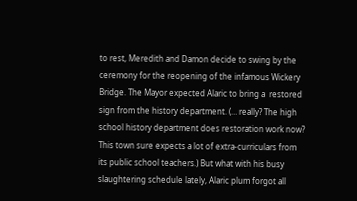to rest, Meredith and Damon decide to swing by the ceremony for the reopening of the infamous Wickery Bridge. The Mayor expected Alaric to bring a  restored sign from the history department. (… really? The high school history department does restoration work now? This town sure expects a lot of extra-curriculars from its public school teachers.) But what with his busy slaughtering schedule lately, Alaric plum forgot all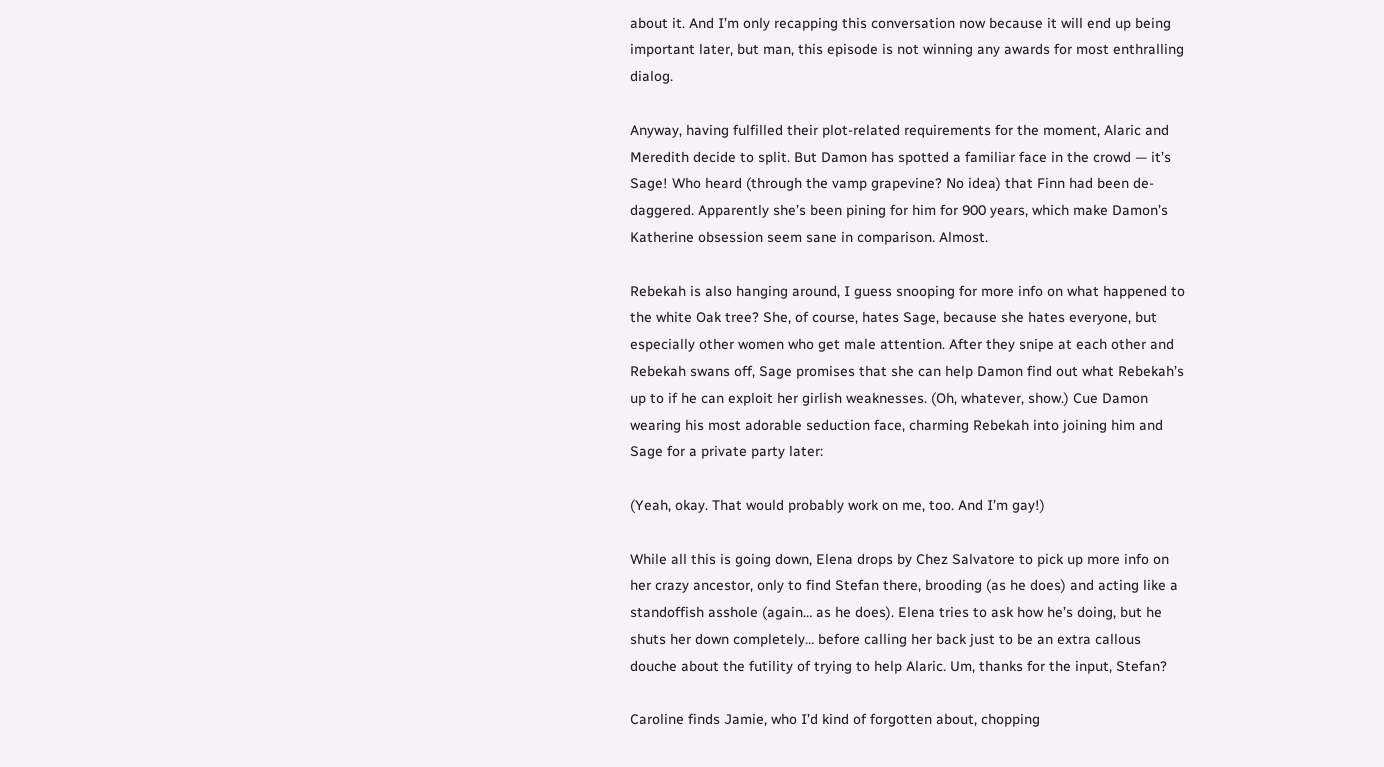about it. And I’m only recapping this conversation now because it will end up being important later, but man, this episode is not winning any awards for most enthralling dialog.

Anyway, having fulfilled their plot-related requirements for the moment, Alaric and Meredith decide to split. But Damon has spotted a familiar face in the crowd — it’s Sage! Who heard (through the vamp grapevine? No idea) that Finn had been de-daggered. Apparently she’s been pining for him for 900 years, which make Damon’s Katherine obsession seem sane in comparison. Almost.

Rebekah is also hanging around, I guess snooping for more info on what happened to the white Oak tree? She, of course, hates Sage, because she hates everyone, but especially other women who get male attention. After they snipe at each other and Rebekah swans off, Sage promises that she can help Damon find out what Rebekah’s up to if he can exploit her girlish weaknesses. (Oh, whatever, show.) Cue Damon wearing his most adorable seduction face, charming Rebekah into joining him and Sage for a private party later:

(Yeah, okay. That would probably work on me, too. And I’m gay!)

While all this is going down, Elena drops by Chez Salvatore to pick up more info on her crazy ancestor, only to find Stefan there, brooding (as he does) and acting like a standoffish asshole (again… as he does). Elena tries to ask how he’s doing, but he shuts her down completely… before calling her back just to be an extra callous douche about the futility of trying to help Alaric. Um, thanks for the input, Stefan?

Caroline finds Jamie, who I’d kind of forgotten about, chopping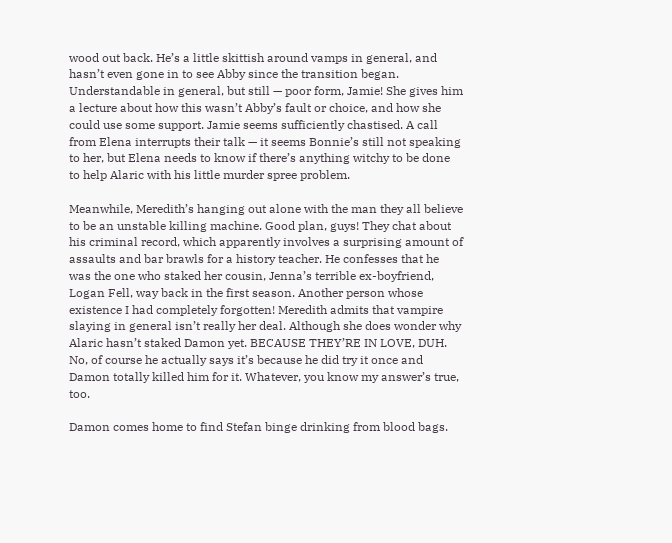wood out back. He’s a little skittish around vamps in general, and hasn’t even gone in to see Abby since the transition began. Understandable in general, but still — poor form, Jamie! She gives him a lecture about how this wasn’t Abby’s fault or choice, and how she could use some support. Jamie seems sufficiently chastised. A call from Elena interrupts their talk — it seems Bonnie’s still not speaking to her, but Elena needs to know if there’s anything witchy to be done to help Alaric with his little murder spree problem.

Meanwhile, Meredith’s hanging out alone with the man they all believe to be an unstable killing machine. Good plan, guys! They chat about his criminal record, which apparently involves a surprising amount of assaults and bar brawls for a history teacher. He confesses that he was the one who staked her cousin, Jenna’s terrible ex-boyfriend, Logan Fell, way back in the first season. Another person whose existence I had completely forgotten! Meredith admits that vampire slaying in general isn’t really her deal. Although she does wonder why Alaric hasn’t staked Damon yet. BECAUSE THEY’RE IN LOVE, DUH. No, of course he actually says it’s because he did try it once and Damon totally killed him for it. Whatever, you know my answer’s true, too.

Damon comes home to find Stefan binge drinking from blood bags.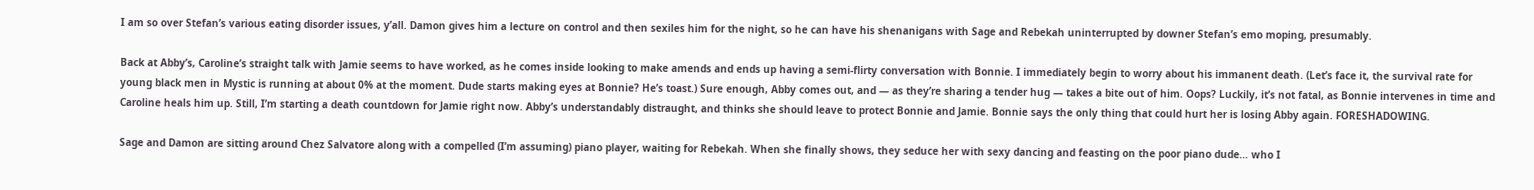I am so over Stefan’s various eating disorder issues, y’all. Damon gives him a lecture on control and then sexiles him for the night, so he can have his shenanigans with Sage and Rebekah uninterrupted by downer Stefan’s emo moping, presumably.

Back at Abby’s, Caroline’s straight talk with Jamie seems to have worked, as he comes inside looking to make amends and ends up having a semi-flirty conversation with Bonnie. I immediately begin to worry about his immanent death. (Let’s face it, the survival rate for young black men in Mystic is running at about 0% at the moment. Dude starts making eyes at Bonnie? He’s toast.) Sure enough, Abby comes out, and — as they’re sharing a tender hug — takes a bite out of him. Oops? Luckily, it’s not fatal, as Bonnie intervenes in time and Caroline heals him up. Still, I’m starting a death countdown for Jamie right now. Abby’s understandably distraught, and thinks she should leave to protect Bonnie and Jamie. Bonnie says the only thing that could hurt her is losing Abby again. FORESHADOWING.

Sage and Damon are sitting around Chez Salvatore along with a compelled (I’m assuming) piano player, waiting for Rebekah. When she finally shows, they seduce her with sexy dancing and feasting on the poor piano dude… who I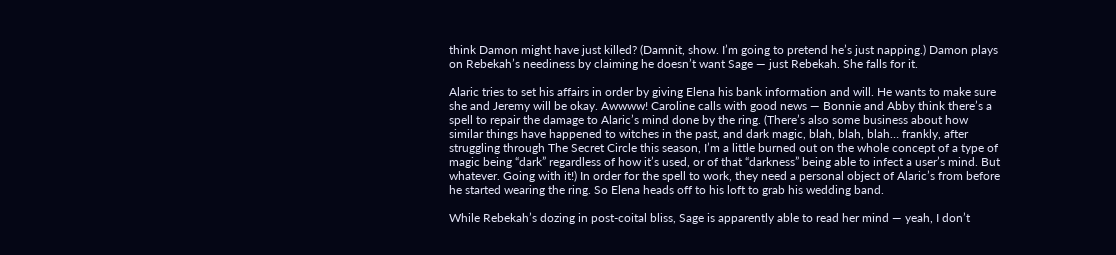think Damon might have just killed? (Damnit, show. I’m going to pretend he’s just napping.) Damon plays on Rebekah’s neediness by claiming he doesn’t want Sage — just Rebekah. She falls for it.

Alaric tries to set his affairs in order by giving Elena his bank information and will. He wants to make sure she and Jeremy will be okay. Awwww! Caroline calls with good news — Bonnie and Abby think there’s a spell to repair the damage to Alaric’s mind done by the ring. (There’s also some business about how similar things have happened to witches in the past, and dark magic, blah, blah, blah… frankly, after struggling through The Secret Circle this season, I’m a little burned out on the whole concept of a type of magic being “dark” regardless of how it’s used, or of that “darkness” being able to infect a user’s mind. But whatever. Going with it!) In order for the spell to work, they need a personal object of Alaric’s from before he started wearing the ring. So Elena heads off to his loft to grab his wedding band.

While Rebekah’s dozing in post-coital bliss, Sage is apparently able to read her mind — yeah, I don’t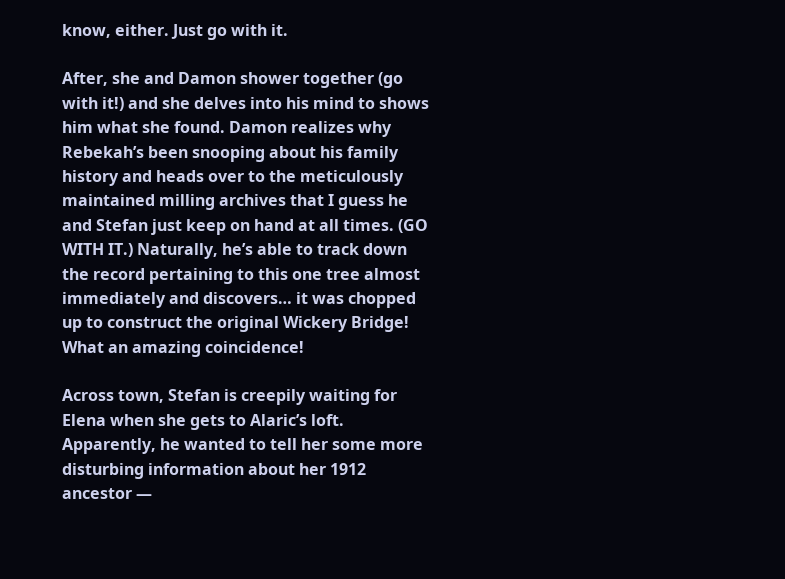know, either. Just go with it.

After, she and Damon shower together (go with it!) and she delves into his mind to shows him what she found. Damon realizes why Rebekah’s been snooping about his family history and heads over to the meticulously maintained milling archives that I guess he and Stefan just keep on hand at all times. (GO WITH IT.) Naturally, he’s able to track down the record pertaining to this one tree almost immediately and discovers… it was chopped up to construct the original Wickery Bridge! What an amazing coincidence!

Across town, Stefan is creepily waiting for Elena when she gets to Alaric’s loft. Apparently, he wanted to tell her some more disturbing information about her 1912 ancestor —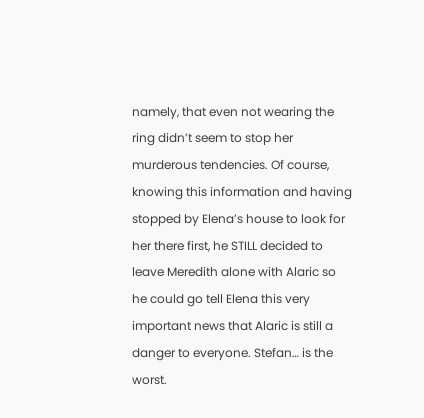namely, that even not wearing the ring didn’t seem to stop her murderous tendencies. Of course, knowing this information and having stopped by Elena’s house to look for her there first, he STILL decided to leave Meredith alone with Alaric so he could go tell Elena this very important news that Alaric is still a danger to everyone. Stefan… is the worst.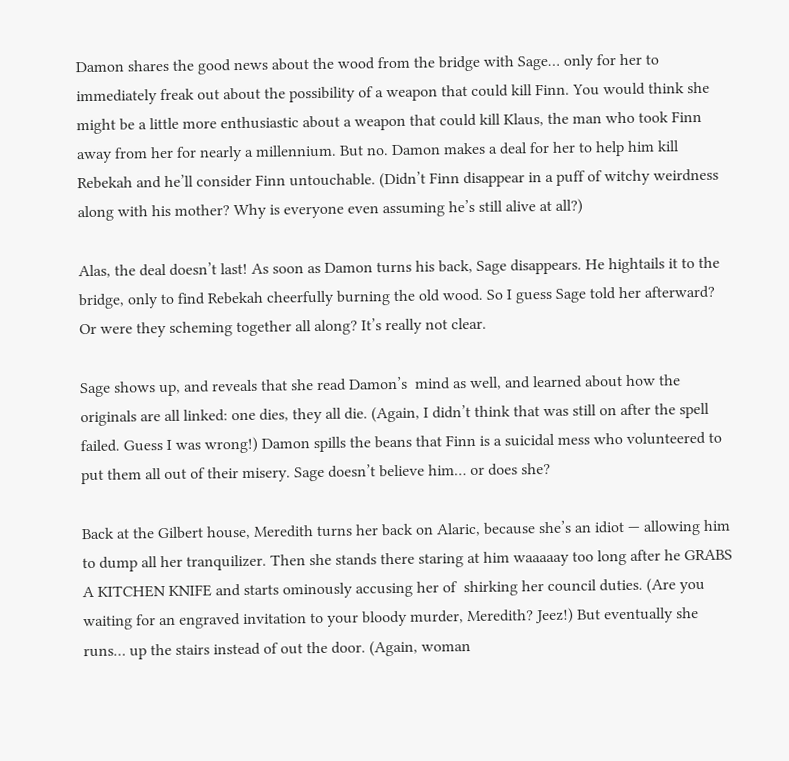Damon shares the good news about the wood from the bridge with Sage… only for her to immediately freak out about the possibility of a weapon that could kill Finn. You would think she might be a little more enthusiastic about a weapon that could kill Klaus, the man who took Finn away from her for nearly a millennium. But no. Damon makes a deal for her to help him kill Rebekah and he’ll consider Finn untouchable. (Didn’t Finn disappear in a puff of witchy weirdness along with his mother? Why is everyone even assuming he’s still alive at all?)

Alas, the deal doesn’t last! As soon as Damon turns his back, Sage disappears. He hightails it to the bridge, only to find Rebekah cheerfully burning the old wood. So I guess Sage told her afterward? Or were they scheming together all along? It’s really not clear.

Sage shows up, and reveals that she read Damon’s  mind as well, and learned about how the originals are all linked: one dies, they all die. (Again, I didn’t think that was still on after the spell failed. Guess I was wrong!) Damon spills the beans that Finn is a suicidal mess who volunteered to put them all out of their misery. Sage doesn’t believe him… or does she?

Back at the Gilbert house, Meredith turns her back on Alaric, because she’s an idiot — allowing him to dump all her tranquilizer. Then she stands there staring at him waaaaay too long after he GRABS A KITCHEN KNIFE and starts ominously accusing her of  shirking her council duties. (Are you waiting for an engraved invitation to your bloody murder, Meredith? Jeez!) But eventually she runs… up the stairs instead of out the door. (Again, woman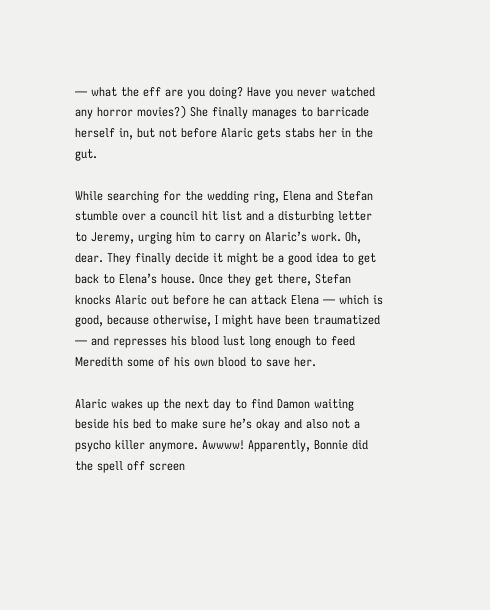— what the eff are you doing? Have you never watched any horror movies?) She finally manages to barricade herself in, but not before Alaric gets stabs her in the gut.

While searching for the wedding ring, Elena and Stefan stumble over a council hit list and a disturbing letter to Jeremy, urging him to carry on Alaric’s work. Oh, dear. They finally decide it might be a good idea to get back to Elena’s house. Once they get there, Stefan knocks Alaric out before he can attack Elena — which is good, because otherwise, I might have been traumatized — and represses his blood lust long enough to feed Meredith some of his own blood to save her.

Alaric wakes up the next day to find Damon waiting beside his bed to make sure he’s okay and also not a psycho killer anymore. Awwww! Apparently, Bonnie did the spell off screen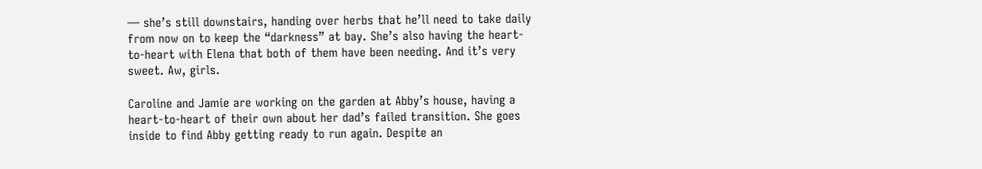— she’s still downstairs, handing over herbs that he’ll need to take daily from now on to keep the “darkness” at bay. She’s also having the heart-to-heart with Elena that both of them have been needing. And it’s very sweet. Aw, girls.

Caroline and Jamie are working on the garden at Abby’s house, having a heart-to-heart of their own about her dad’s failed transition. She goes inside to find Abby getting ready to run again. Despite an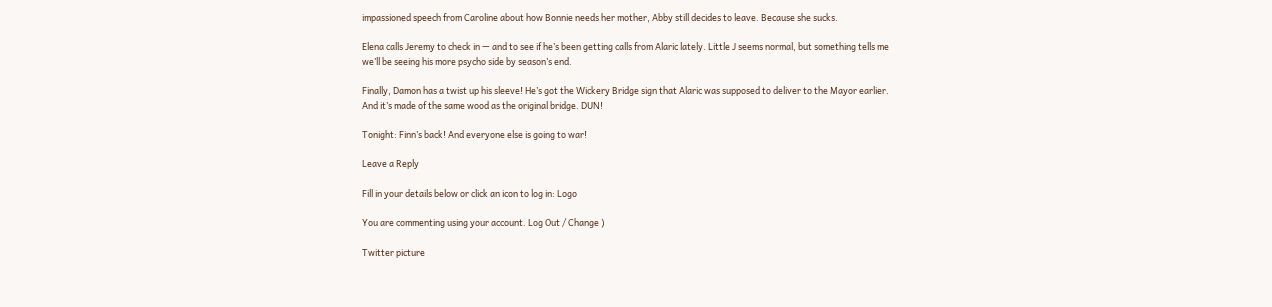impassioned speech from Caroline about how Bonnie needs her mother, Abby still decides to leave. Because she sucks.

Elena calls Jeremy to check in — and to see if he’s been getting calls from Alaric lately. Little J seems normal, but something tells me we’ll be seeing his more psycho side by season’s end.

Finally, Damon has a twist up his sleeve! He’s got the Wickery Bridge sign that Alaric was supposed to deliver to the Mayor earlier. And it’s made of the same wood as the original bridge. DUN!

Tonight: Finn’s back! And everyone else is going to war!

Leave a Reply

Fill in your details below or click an icon to log in: Logo

You are commenting using your account. Log Out / Change )

Twitter picture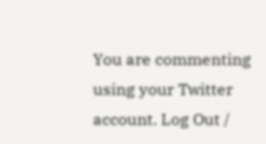You are commenting using your Twitter account. Log Out /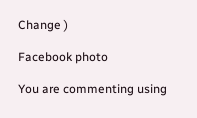Change )

Facebook photo

You are commenting using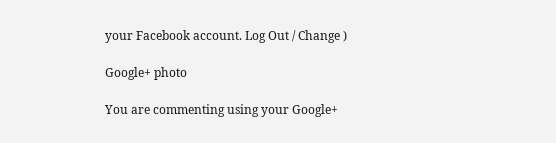your Facebook account. Log Out / Change )

Google+ photo

You are commenting using your Google+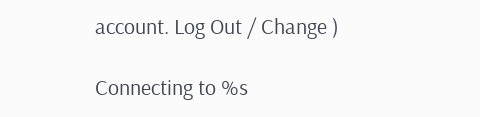account. Log Out / Change )

Connecting to %s